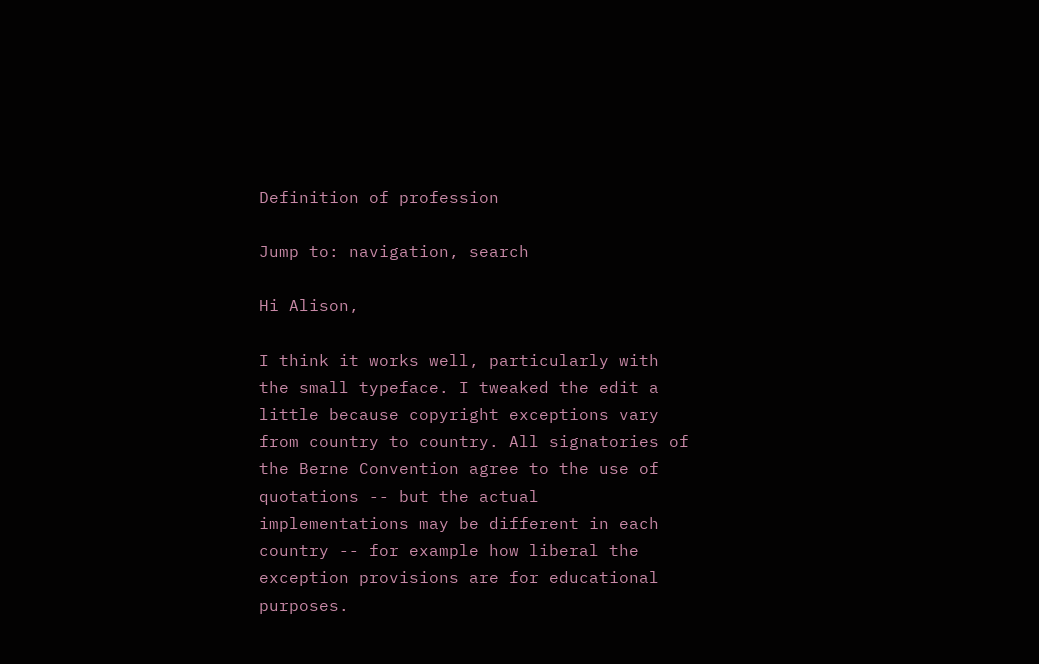Definition of profession

Jump to: navigation, search

Hi Alison,

I think it works well, particularly with the small typeface. I tweaked the edit a little because copyright exceptions vary from country to country. All signatories of the Berne Convention agree to the use of quotations -- but the actual implementations may be different in each country -- for example how liberal the exception provisions are for educational purposes.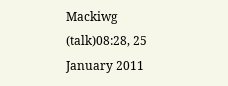Mackiwg (talk)08:28, 25 January 2011